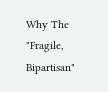Why The "Fragile, Bipartisan"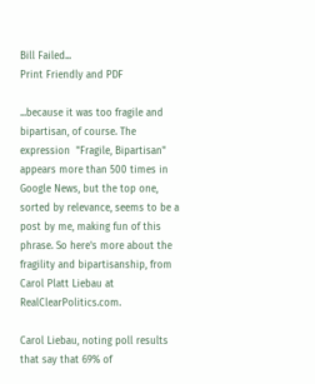Bill Failed...
Print Friendly and PDF

...because it was too fragile and bipartisan, of course. The expression  "Fragile, Bipartisan"  appears more than 500 times in Google News, but the top one, sorted by relevance, seems to be a post by me, making fun of this phrase. So here's more about the fragility and bipartisanship, from Carol Platt Liebau at RealClearPolitics.com.

Carol Liebau, noting poll results that say that 69% of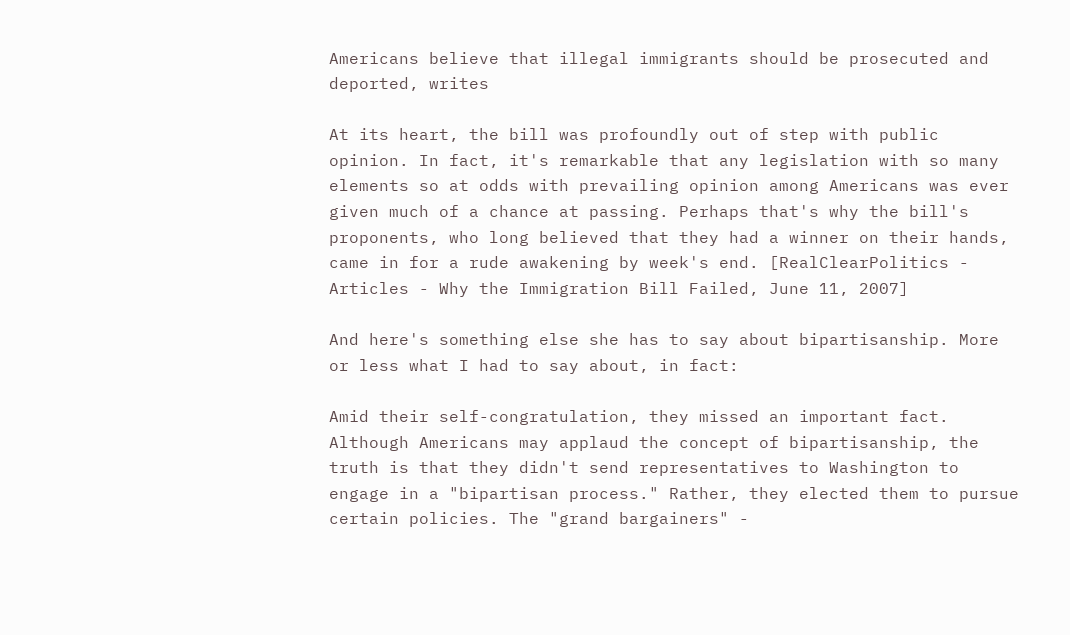Americans believe that illegal immigrants should be prosecuted and deported, writes

At its heart, the bill was profoundly out of step with public opinion. In fact, it's remarkable that any legislation with so many elements so at odds with prevailing opinion among Americans was ever given much of a chance at passing. Perhaps that's why the bill's proponents, who long believed that they had a winner on their hands, came in for a rude awakening by week's end. [RealClearPolitics - Articles - Why the Immigration Bill Failed, June 11, 2007]

And here's something else she has to say about bipartisanship. More or less what I had to say about, in fact:

Amid their self-congratulation, they missed an important fact. Although Americans may applaud the concept of bipartisanship, the truth is that they didn't send representatives to Washington to engage in a "bipartisan process." Rather, they elected them to pursue certain policies. The "grand bargainers" -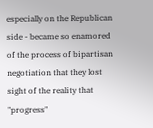especially on the Republican side - became so enamored of the process of bipartisan negotiation that they lost sight of the reality that "progress"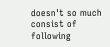doesn't so much consist of following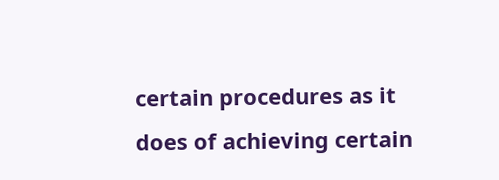certain procedures as it does of achieving certain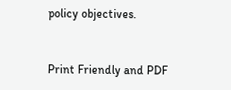policy objectives.



Print Friendly and PDF